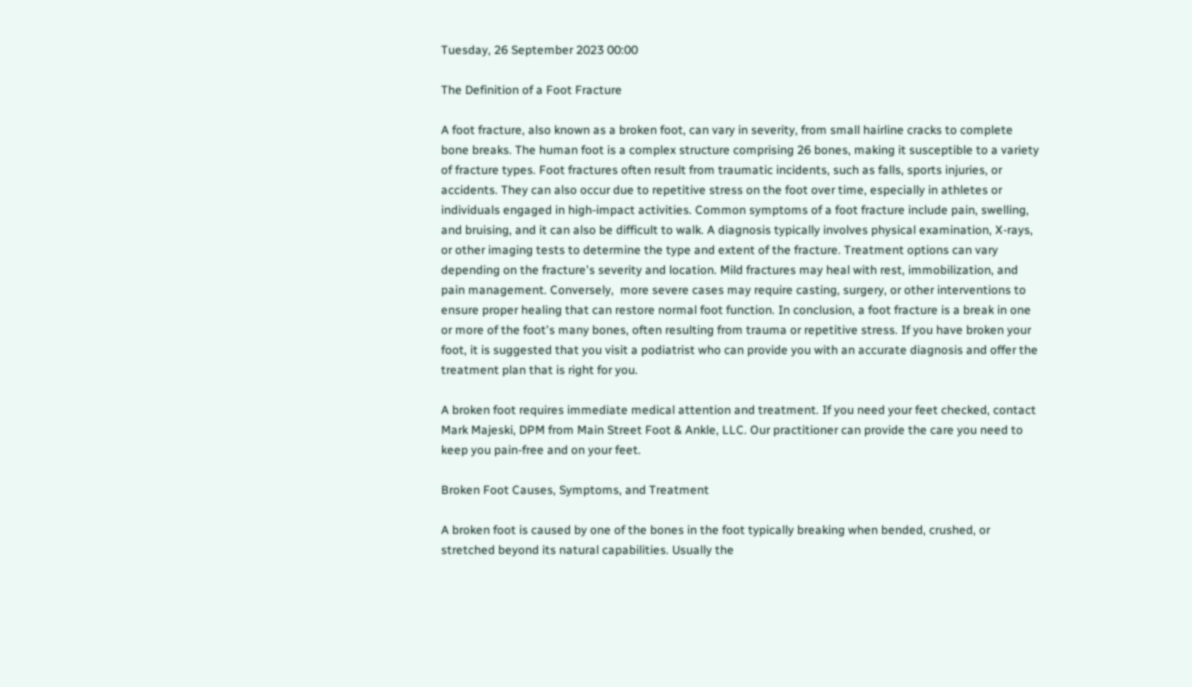Tuesday, 26 September 2023 00:00

The Definition of a Foot Fracture

A foot fracture, also known as a broken foot, can vary in severity, from small hairline cracks to complete bone breaks. The human foot is a complex structure comprising 26 bones, making it susceptible to a variety of fracture types. Foot fractures often result from traumatic incidents, such as falls, sports injuries, or accidents. They can also occur due to repetitive stress on the foot over time, especially in athletes or individuals engaged in high-impact activities. Common symptoms of a foot fracture include pain, swelling, and bruising, and it can also be difficult to walk. A diagnosis typically involves physical examination, X-rays, or other imaging tests to determine the type and extent of the fracture. Treatment options can vary depending on the fracture's severity and location. Mild fractures may heal with rest, immobilization, and pain management. Conversely,  more severe cases may require casting, surgery, or other interventions to ensure proper healing that can restore normal foot function. In conclusion, a foot fracture is a break in one or more of the foot's many bones, often resulting from trauma or repetitive stress. If you have broken your foot, it is suggested that you visit a podiatrist who can provide you with an accurate diagnosis and offer the treatment plan that is right for you.

A broken foot requires immediate medical attention and treatment. If you need your feet checked, contact Mark Majeski, DPM from Main Street Foot & Ankle, LLC. Our practitioner can provide the care you need to keep you pain-free and on your feet.

Broken Foot Causes, Symptoms, and Treatment

A broken foot is caused by one of the bones in the foot typically breaking when bended, crushed, or stretched beyond its natural capabilities. Usually the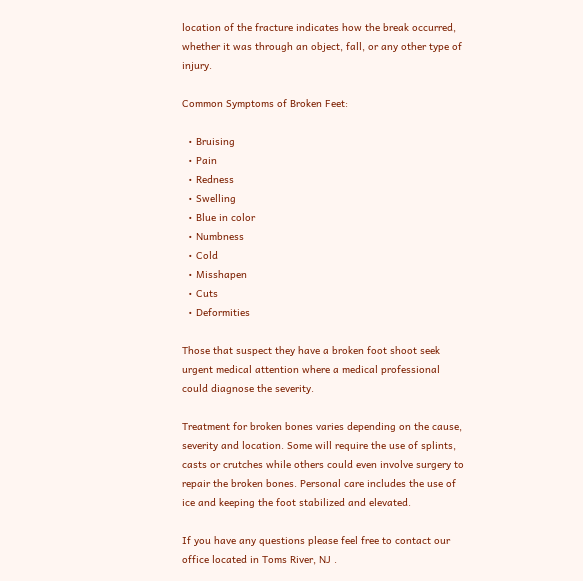location of the fracture indicates how the break occurred, whether it was through an object, fall, or any other type of injury.

Common Symptoms of Broken Feet:

  • Bruising
  • Pain
  • Redness
  • Swelling
  • Blue in color
  • Numbness
  • Cold
  • Misshapen
  • Cuts
  • Deformities

Those that suspect they have a broken foot shoot seek urgent medical attention where a medical professional could diagnose the severity.

Treatment for broken bones varies depending on the cause, severity and location. Some will require the use of splints, casts or crutches while others could even involve surgery to repair the broken bones. Personal care includes the use of ice and keeping the foot stabilized and elevated.

If you have any questions please feel free to contact our office located in Toms River, NJ .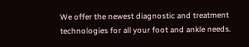We offer the newest diagnostic and treatment technologies for all your foot and ankle needs.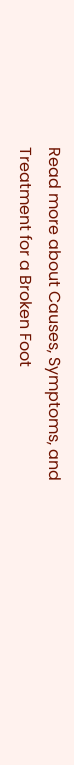Read more about Causes, Symptoms, and Treatment for a Broken Foot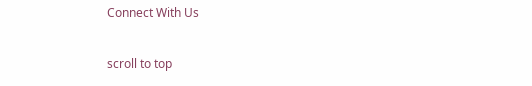Connect With Us

scroll to top